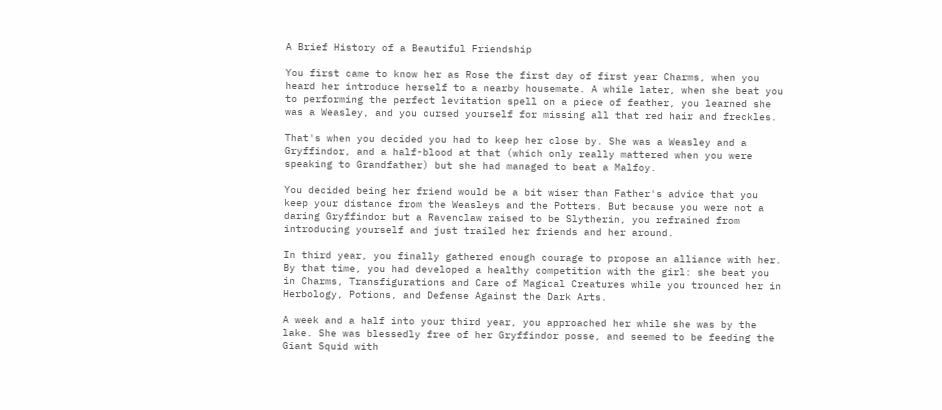A Brief History of a Beautiful Friendship

You first came to know her as Rose the first day of first year Charms, when you heard her introduce herself to a nearby housemate. A while later, when she beat you to performing the perfect levitation spell on a piece of feather, you learned she was a Weasley, and you cursed yourself for missing all that red hair and freckles.

That's when you decided you had to keep her close by. She was a Weasley and a Gryffindor, and a half-blood at that (which only really mattered when you were speaking to Grandfather) but she had managed to beat a Malfoy.

You decided being her friend would be a bit wiser than Father's advice that you keep your distance from the Weasleys and the Potters. But because you were not a daring Gryffindor but a Ravenclaw raised to be Slytherin, you refrained from introducing yourself and just trailed her friends and her around.

In third year, you finally gathered enough courage to propose an alliance with her. By that time, you had developed a healthy competition with the girl: she beat you in Charms, Transfigurations and Care of Magical Creatures while you trounced her in Herbology, Potions, and Defense Against the Dark Arts.

A week and a half into your third year, you approached her while she was by the lake. She was blessedly free of her Gryffindor posse, and seemed to be feeding the Giant Squid with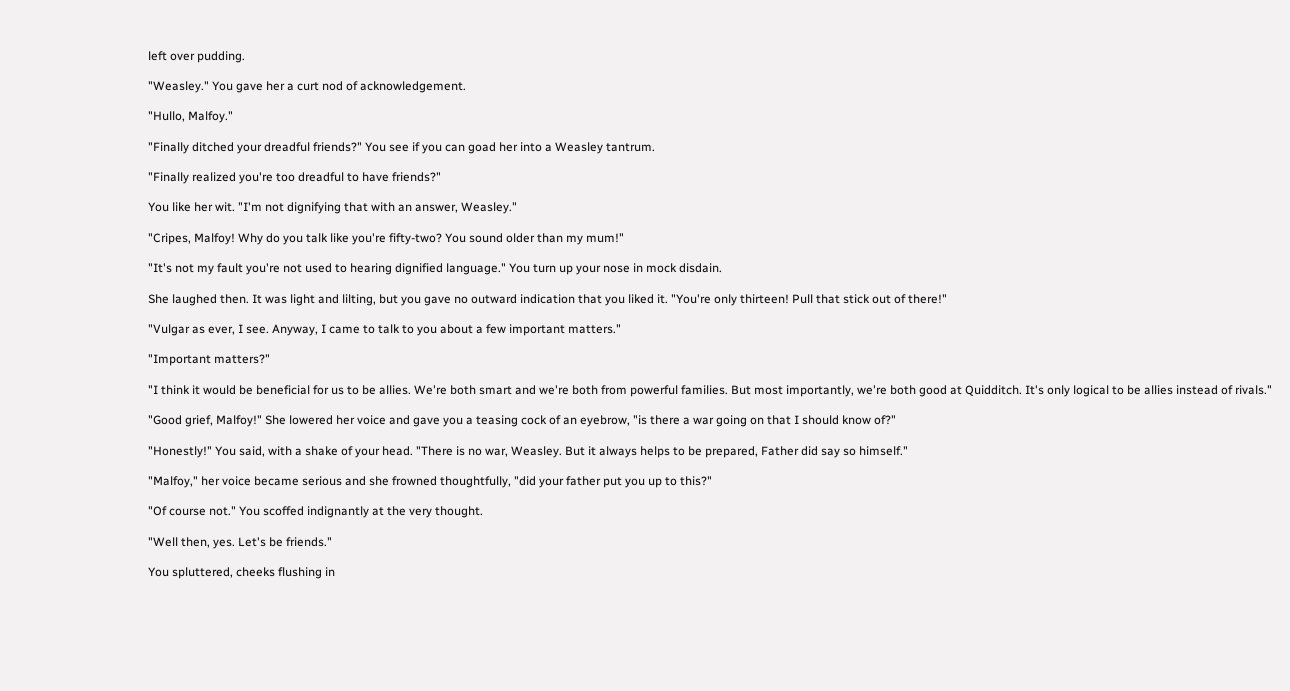left over pudding.

"Weasley." You gave her a curt nod of acknowledgement.

"Hullo, Malfoy."

"Finally ditched your dreadful friends?" You see if you can goad her into a Weasley tantrum.

"Finally realized you're too dreadful to have friends?"

You like her wit. "I'm not dignifying that with an answer, Weasley."

"Cripes, Malfoy! Why do you talk like you're fifty-two? You sound older than my mum!"

"It's not my fault you're not used to hearing dignified language." You turn up your nose in mock disdain.

She laughed then. It was light and lilting, but you gave no outward indication that you liked it. "You're only thirteen! Pull that stick out of there!"

"Vulgar as ever, I see. Anyway, I came to talk to you about a few important matters."

"Important matters?"

"I think it would be beneficial for us to be allies. We're both smart and we're both from powerful families. But most importantly, we're both good at Quidditch. It's only logical to be allies instead of rivals."

"Good grief, Malfoy!" She lowered her voice and gave you a teasing cock of an eyebrow, "is there a war going on that I should know of?"

"Honestly!" You said, with a shake of your head. "There is no war, Weasley. But it always helps to be prepared, Father did say so himself."

"Malfoy," her voice became serious and she frowned thoughtfully, "did your father put you up to this?"

"Of course not." You scoffed indignantly at the very thought.

"Well then, yes. Let's be friends."

You spluttered, cheeks flushing in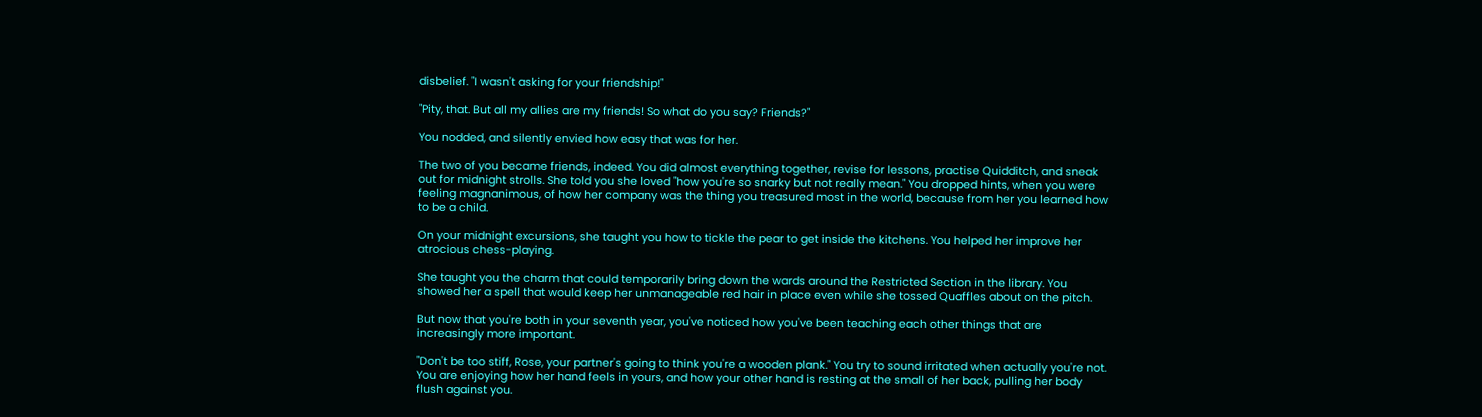disbelief. "I wasn't asking for your friendship!"

"Pity, that. But all my allies are my friends! So what do you say? Friends?"

You nodded, and silently envied how easy that was for her.

The two of you became friends, indeed. You did almost everything together, revise for lessons, practise Quidditch, and sneak out for midnight strolls. She told you she loved "how you're so snarky but not really mean." You dropped hints, when you were feeling magnanimous, of how her company was the thing you treasured most in the world, because from her you learned how to be a child.

On your midnight excursions, she taught you how to tickle the pear to get inside the kitchens. You helped her improve her atrocious chess-playing.

She taught you the charm that could temporarily bring down the wards around the Restricted Section in the library. You showed her a spell that would keep her unmanageable red hair in place even while she tossed Quaffles about on the pitch.

But now that you're both in your seventh year, you've noticed how you've been teaching each other things that are increasingly more important.

"Don't be too stiff, Rose, your partner's going to think you're a wooden plank." You try to sound irritated when actually you're not. You are enjoying how her hand feels in yours, and how your other hand is resting at the small of her back, pulling her body flush against you.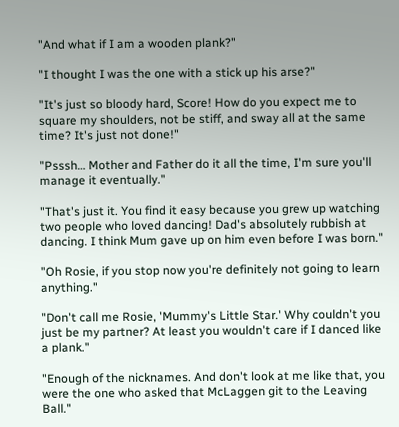"And what if I am a wooden plank?"

"I thought I was the one with a stick up his arse?"

"It's just so bloody hard, Score! How do you expect me to square my shoulders, not be stiff, and sway all at the same time? It's just not done!"

"Psssh… Mother and Father do it all the time, I'm sure you'll manage it eventually."

"That's just it. You find it easy because you grew up watching two people who loved dancing! Dad's absolutely rubbish at dancing. I think Mum gave up on him even before I was born."

"Oh Rosie, if you stop now you're definitely not going to learn anything."

"Don't call me Rosie, 'Mummy's Little Star.' Why couldn't you just be my partner? At least you wouldn't care if I danced like a plank."

"Enough of the nicknames. And don't look at me like that, you were the one who asked that McLaggen git to the Leaving Ball."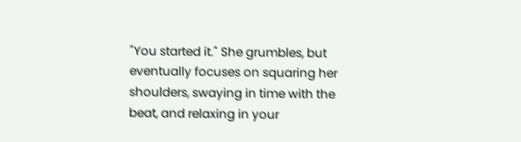"You started it." She grumbles, but eventually focuses on squaring her shoulders, swaying in time with the beat, and relaxing in your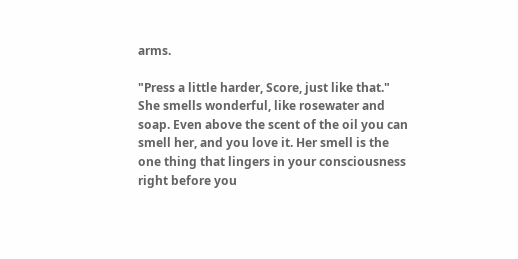arms.

"Press a little harder, Score, just like that." She smells wonderful, like rosewater and soap. Even above the scent of the oil you can smell her, and you love it. Her smell is the one thing that lingers in your consciousness right before you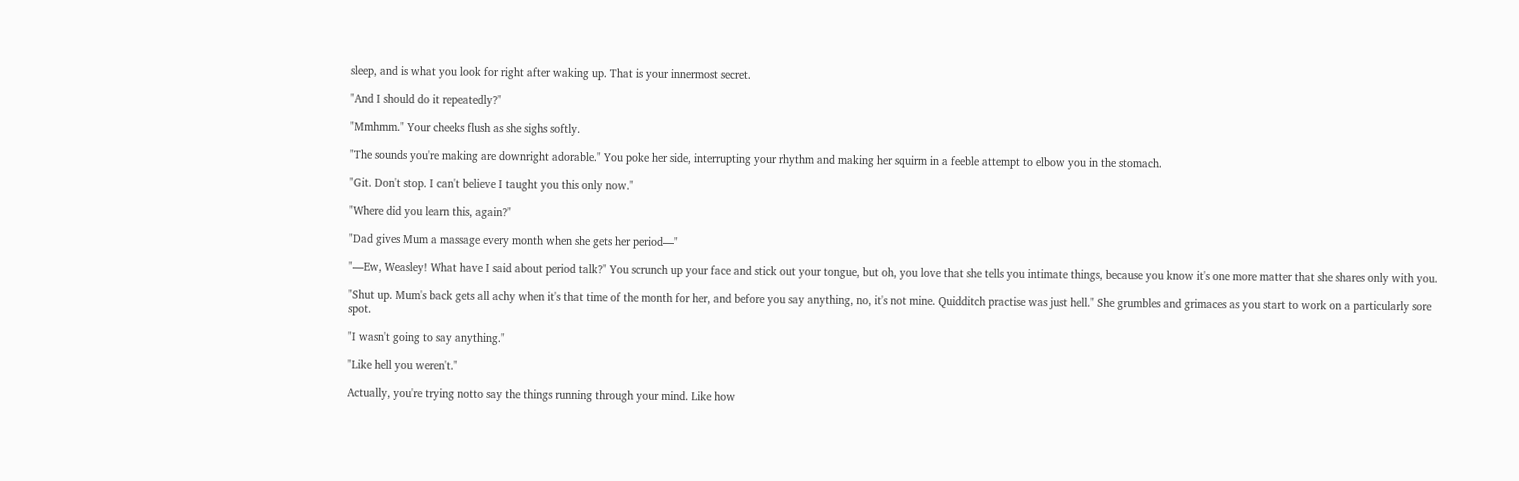sleep, and is what you look for right after waking up. That is your innermost secret.

"And I should do it repeatedly?"

"Mmhmm." Your cheeks flush as she sighs softly.

"The sounds you're making are downright adorable." You poke her side, interrupting your rhythm and making her squirm in a feeble attempt to elbow you in the stomach.

"Git. Don't stop. I can't believe I taught you this only now."

"Where did you learn this, again?"

"Dad gives Mum a massage every month when she gets her period—"

"—Ew, Weasley! What have I said about period talk?" You scrunch up your face and stick out your tongue, but oh, you love that she tells you intimate things, because you know it's one more matter that she shares only with you.

"Shut up. Mum's back gets all achy when it's that time of the month for her, and before you say anything, no, it's not mine. Quidditch practise was just hell." She grumbles and grimaces as you start to work on a particularly sore spot.

"I wasn't going to say anything."

"Like hell you weren't."

Actually, you're trying notto say the things running through your mind. Like how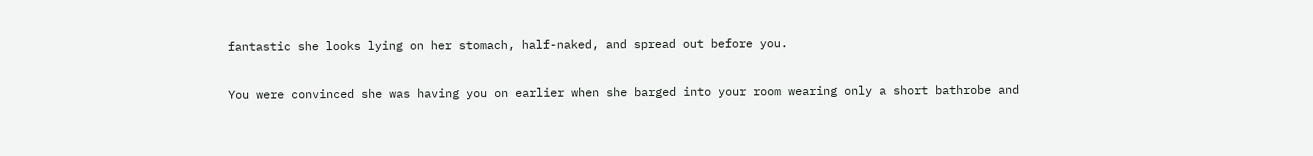fantastic she looks lying on her stomach, half-naked, and spread out before you.

You were convinced she was having you on earlier when she barged into your room wearing only a short bathrobe and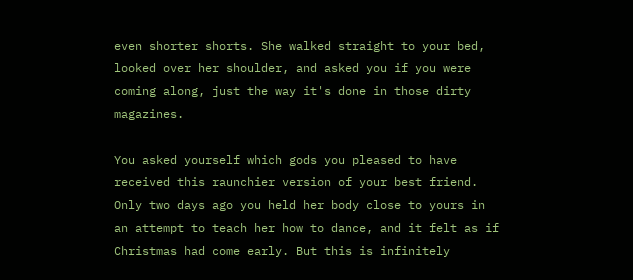even shorter shorts. She walked straight to your bed, looked over her shoulder, and asked you if you were coming along, just the way it's done in those dirty magazines.

You asked yourself which gods you pleased to have received this raunchier version of your best friend. Only two days ago you held her body close to yours in an attempt to teach her how to dance, and it felt as if Christmas had come early. But this is infinitely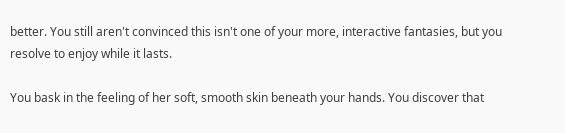better. You still aren't convinced this isn't one of your more, interactive fantasies, but you resolve to enjoy while it lasts.

You bask in the feeling of her soft, smooth skin beneath your hands. You discover that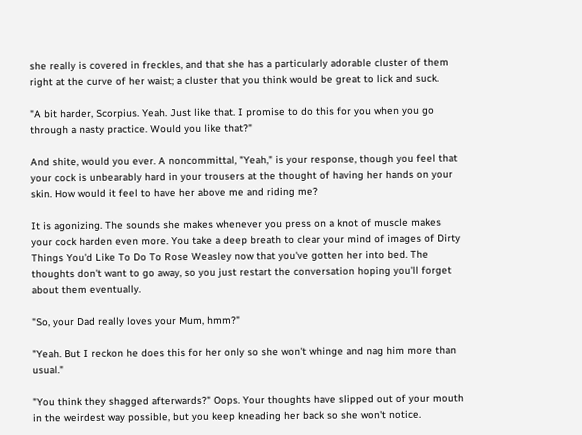she really is covered in freckles, and that she has a particularly adorable cluster of them right at the curve of her waist; a cluster that you think would be great to lick and suck.

"A bit harder, Scorpius. Yeah. Just like that. I promise to do this for you when you go through a nasty practice. Would you like that?"

And shite, would you ever. A noncommittal, "Yeah," is your response, though you feel that your cock is unbearably hard in your trousers at the thought of having her hands on your skin. How would it feel to have her above me and riding me?

It is agonizing. The sounds she makes whenever you press on a knot of muscle makes your cock harden even more. You take a deep breath to clear your mind of images of Dirty Things You'd Like To Do To Rose Weasley now that you've gotten her into bed. The thoughts don't want to go away, so you just restart the conversation hoping you'll forget about them eventually.

"So, your Dad really loves your Mum, hmm?"

"Yeah. But I reckon he does this for her only so she won't whinge and nag him more than usual."

"You think they shagged afterwards?" Oops. Your thoughts have slipped out of your mouth in the weirdest way possible, but you keep kneading her back so she won't notice.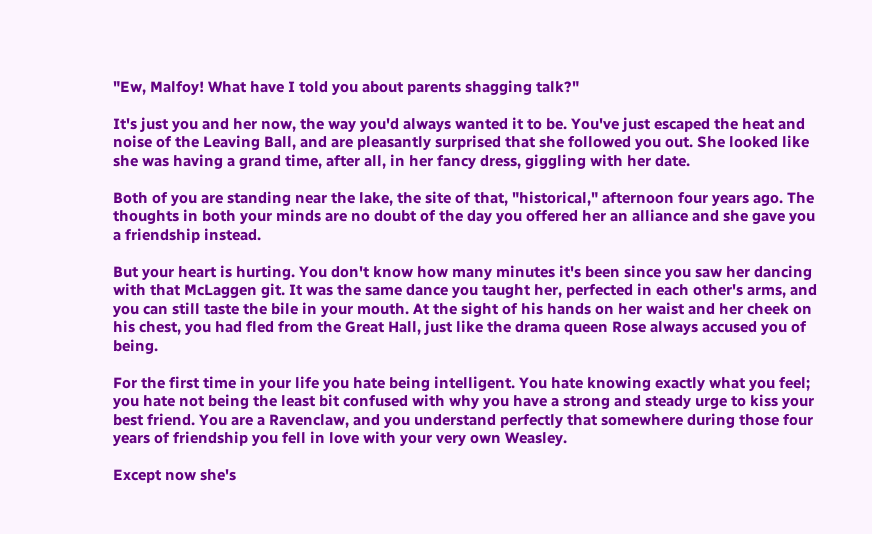"Ew, Malfoy! What have I told you about parents shagging talk?"

It's just you and her now, the way you'd always wanted it to be. You've just escaped the heat and noise of the Leaving Ball, and are pleasantly surprised that she followed you out. She looked like she was having a grand time, after all, in her fancy dress, giggling with her date.

Both of you are standing near the lake, the site of that, "historical," afternoon four years ago. The thoughts in both your minds are no doubt of the day you offered her an alliance and she gave you a friendship instead.

But your heart is hurting. You don't know how many minutes it's been since you saw her dancing with that McLaggen git. It was the same dance you taught her, perfected in each other's arms, and you can still taste the bile in your mouth. At the sight of his hands on her waist and her cheek on his chest, you had fled from the Great Hall, just like the drama queen Rose always accused you of being.

For the first time in your life you hate being intelligent. You hate knowing exactly what you feel; you hate not being the least bit confused with why you have a strong and steady urge to kiss your best friend. You are a Ravenclaw, and you understand perfectly that somewhere during those four years of friendship you fell in love with your very own Weasley.

Except now she's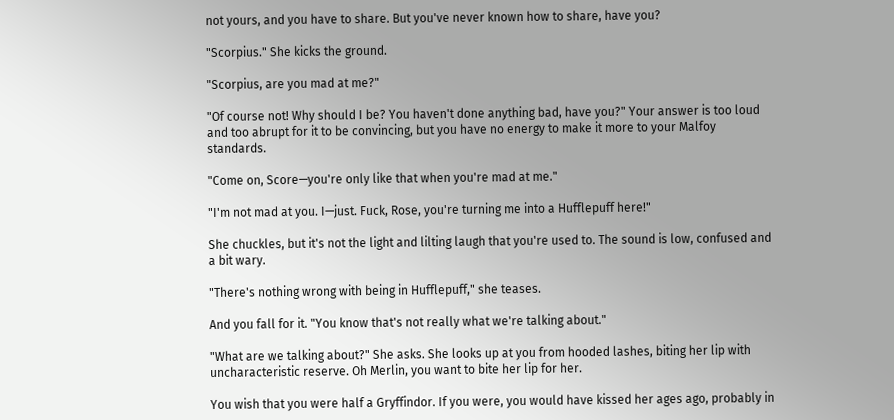not yours, and you have to share. But you've never known how to share, have you?

"Scorpius." She kicks the ground.

"Scorpius, are you mad at me?"

"Of course not! Why should I be? You haven't done anything bad, have you?" Your answer is too loud and too abrupt for it to be convincing, but you have no energy to make it more to your Malfoy standards.

"Come on, Score—you're only like that when you're mad at me."

"I'm not mad at you. I—just. Fuck, Rose, you're turning me into a Hufflepuff here!"

She chuckles, but it's not the light and lilting laugh that you're used to. The sound is low, confused and a bit wary.

"There's nothing wrong with being in Hufflepuff," she teases.

And you fall for it. "You know that's not really what we're talking about."

"What are we talking about?" She asks. She looks up at you from hooded lashes, biting her lip with uncharacteristic reserve. Oh Merlin, you want to bite her lip for her.

You wish that you were half a Gryffindor. If you were, you would have kissed her ages ago, probably in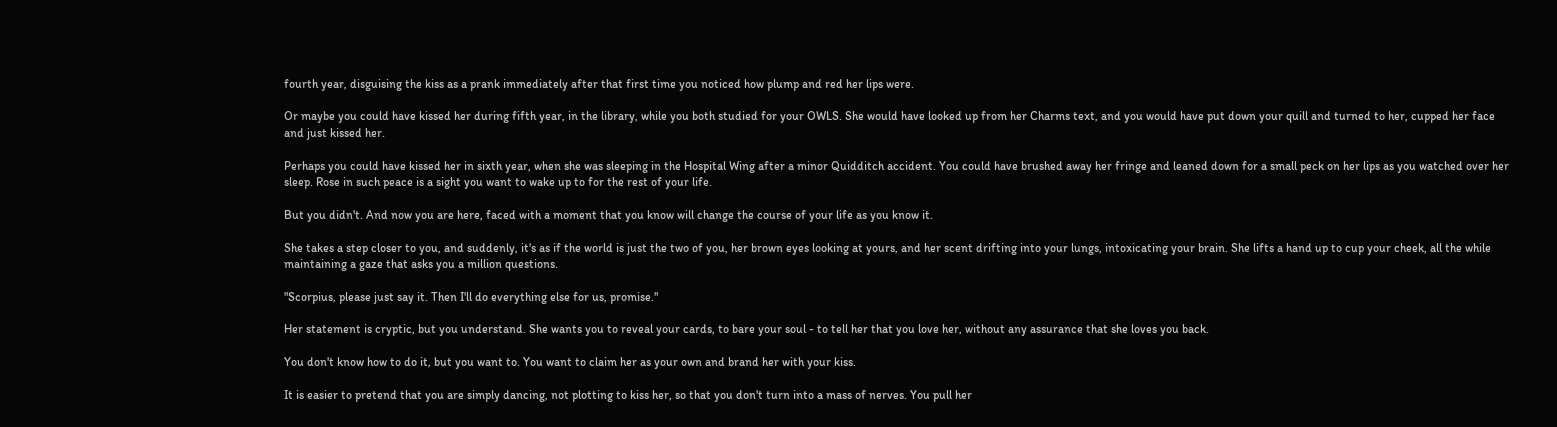fourth year, disguising the kiss as a prank immediately after that first time you noticed how plump and red her lips were.

Or maybe you could have kissed her during fifth year, in the library, while you both studied for your OWLS. She would have looked up from her Charms text, and you would have put down your quill and turned to her, cupped her face and just kissed her.

Perhaps you could have kissed her in sixth year, when she was sleeping in the Hospital Wing after a minor Quidditch accident. You could have brushed away her fringe and leaned down for a small peck on her lips as you watched over her sleep. Rose in such peace is a sight you want to wake up to for the rest of your life.

But you didn't. And now you are here, faced with a moment that you know will change the course of your life as you know it.

She takes a step closer to you, and suddenly, it's as if the world is just the two of you, her brown eyes looking at yours, and her scent drifting into your lungs, intoxicating your brain. She lifts a hand up to cup your cheek, all the while maintaining a gaze that asks you a million questions.

"Scorpius, please just say it. Then I'll do everything else for us, promise."

Her statement is cryptic, but you understand. She wants you to reveal your cards, to bare your soul - to tell her that you love her, without any assurance that she loves you back.

You don't know how to do it, but you want to. You want to claim her as your own and brand her with your kiss.

It is easier to pretend that you are simply dancing, not plotting to kiss her, so that you don't turn into a mass of nerves. You pull her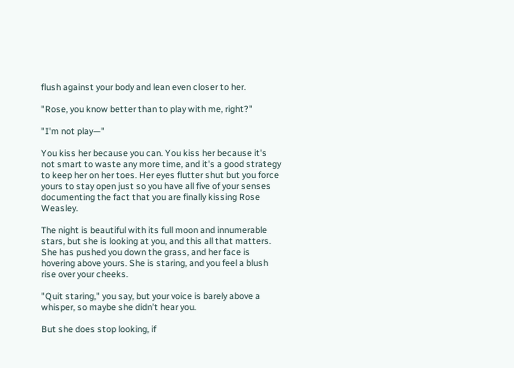flush against your body and lean even closer to her.

"Rose, you know better than to play with me, right?"

"I'm not play—"

You kiss her because you can. You kiss her because it's not smart to waste any more time, and it's a good strategy to keep her on her toes. Her eyes flutter shut but you force yours to stay open just so you have all five of your senses documenting the fact that you are finally kissing Rose Weasley.

The night is beautiful with its full moon and innumerable stars, but she is looking at you, and this all that matters. She has pushed you down the grass, and her face is hovering above yours. She is staring, and you feel a blush rise over your cheeks.

"Quit staring," you say, but your voice is barely above a whisper, so maybe she didn't hear you.

But she does stop looking, if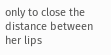only to close the distance between her lips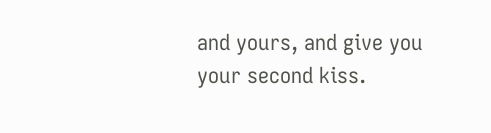and yours, and give you your second kiss.